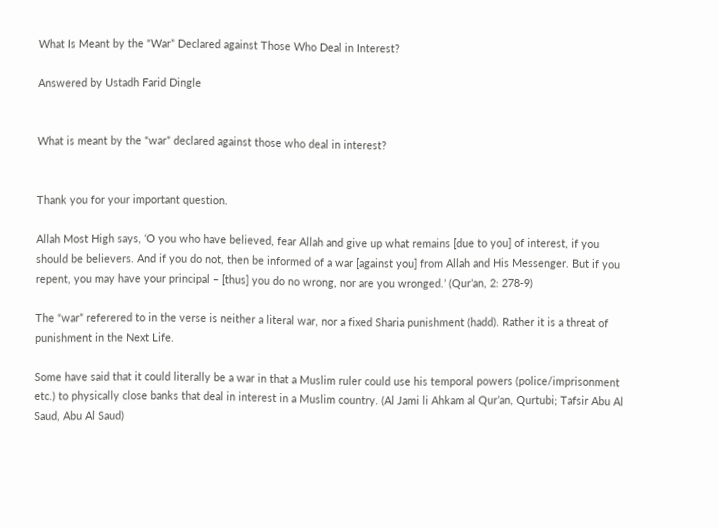What Is Meant by the “War” Declared against Those Who Deal in Interest?

Answered by Ustadh Farid Dingle


What is meant by the “war” declared against those who deal in interest?


Thank you for your important question.

Allah Most High says, ‘O you who have believed, fear Allah and give up what remains [due to you] of interest, if you should be believers. And if you do not, then be informed of a war [against you] from Allah and His Messenger. But if you repent, you may have your principal – [thus] you do no wrong, nor are you wronged.’ (Qur’an, 2: 278-9)

The “war” referered to in the verse is neither a literal war, nor a fixed Sharia punishment (hadd). Rather it is a threat of punishment in the Next Life.

Some have said that it could literally be a war in that a Muslim ruler could use his temporal powers (police/imprisonment etc.) to physically close banks that deal in interest in a Muslim country. (Al Jami li Ahkam al Qur’an, Qurtubi; Tafsir Abu Al Saud, Abu Al Saud)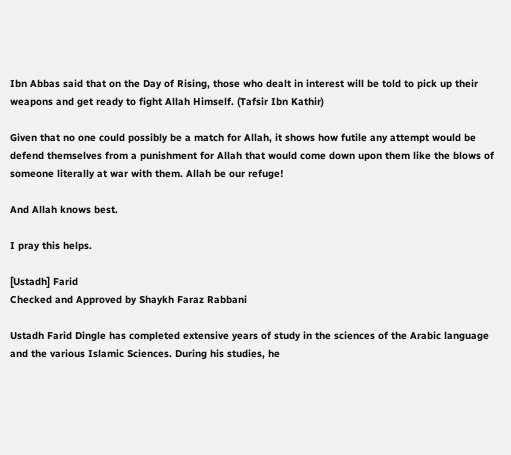Ibn Abbas said that on the Day of Rising, those who dealt in interest will be told to pick up their weapons and get ready to fight Allah Himself. (Tafsir Ibn Kathir)

Given that no one could possibly be a match for Allah, it shows how futile any attempt would be defend themselves from a punishment for Allah that would come down upon them like the blows of someone literally at war with them. Allah be our refuge!

And Allah knows best.

I pray this helps.

[Ustadh] Farid
Checked and Approved by Shaykh Faraz Rabbani

Ustadh Farid Dingle has completed extensive years of study in the sciences of the Arabic language and the various Islamic Sciences. During his studies, he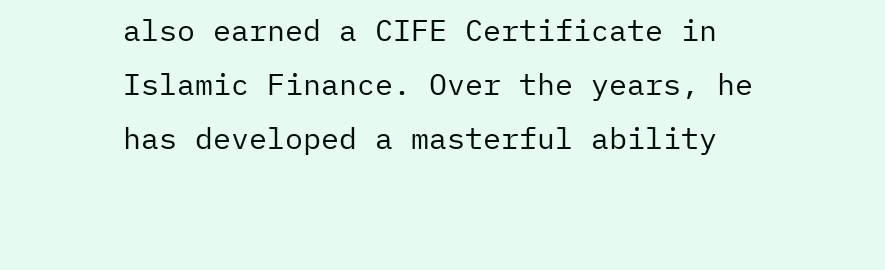also earned a CIFE Certificate in Islamic Finance. Over the years, he has developed a masterful ability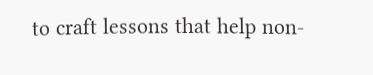to craft lessons that help non-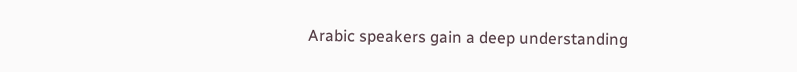Arabic speakers gain a deep understanding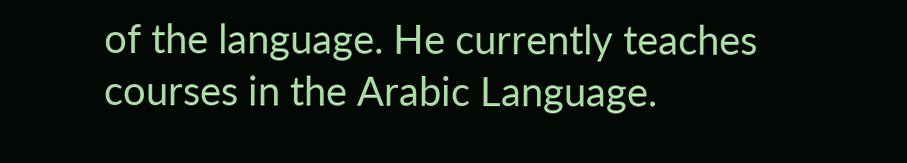of the language. He currently teaches courses in the Arabic Language.